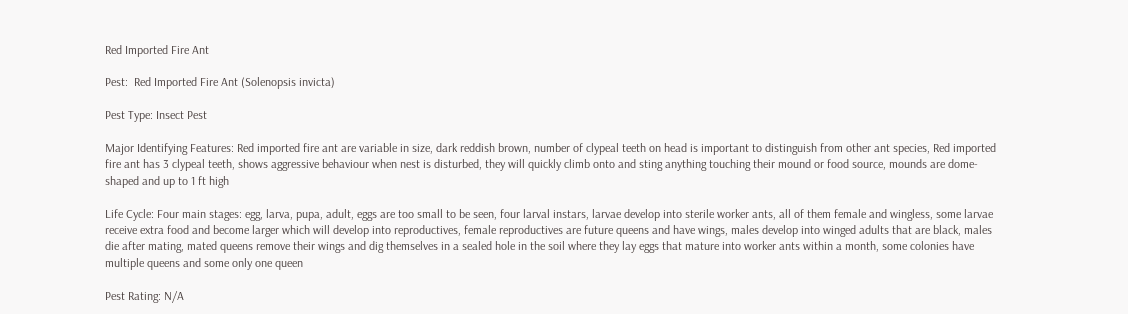Red Imported Fire Ant

Pest:  Red Imported Fire Ant (Solenopsis invicta)

Pest Type: Insect Pest

Major Identifying Features: Red imported fire ant are variable in size, dark reddish brown, number of clypeal teeth on head is important to distinguish from other ant species, Red imported fire ant has 3 clypeal teeth, shows aggressive behaviour when nest is disturbed, they will quickly climb onto and sting anything touching their mound or food source, mounds are dome-shaped and up to 1 ft high

Life Cycle: Four main stages: egg, larva, pupa, adult, eggs are too small to be seen, four larval instars, larvae develop into sterile worker ants, all of them female and wingless, some larvae receive extra food and become larger which will develop into reproductives, female reproductives are future queens and have wings, males develop into winged adults that are black, males die after mating, mated queens remove their wings and dig themselves in a sealed hole in the soil where they lay eggs that mature into worker ants within a month, some colonies have multiple queens and some only one queen

Pest Rating: N/A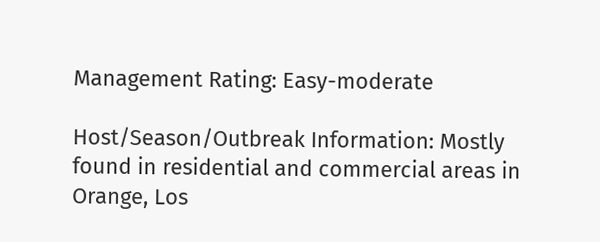Management Rating: Easy-moderate

Host/Season/Outbreak Information: Mostly found in residential and commercial areas in Orange, Los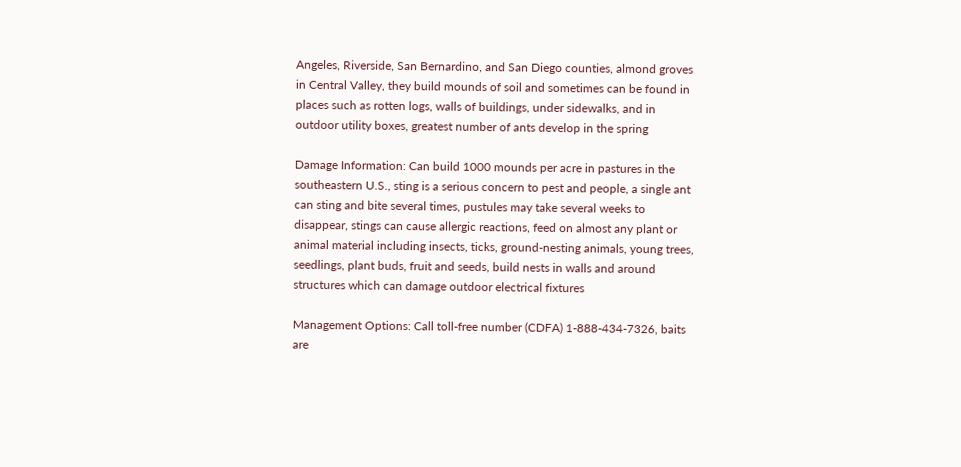Angeles, Riverside, San Bernardino, and San Diego counties, almond groves in Central Valley, they build mounds of soil and sometimes can be found in places such as rotten logs, walls of buildings, under sidewalks, and in outdoor utility boxes, greatest number of ants develop in the spring

Damage Information: Can build 1000 mounds per acre in pastures in the southeastern U.S., sting is a serious concern to pest and people, a single ant can sting and bite several times, pustules may take several weeks to disappear, stings can cause allergic reactions, feed on almost any plant or animal material including insects, ticks, ground-nesting animals, young trees, seedlings, plant buds, fruit and seeds, build nests in walls and around structures which can damage outdoor electrical fixtures

Management Options: Call toll-free number (CDFA) 1-888-434-7326, baits are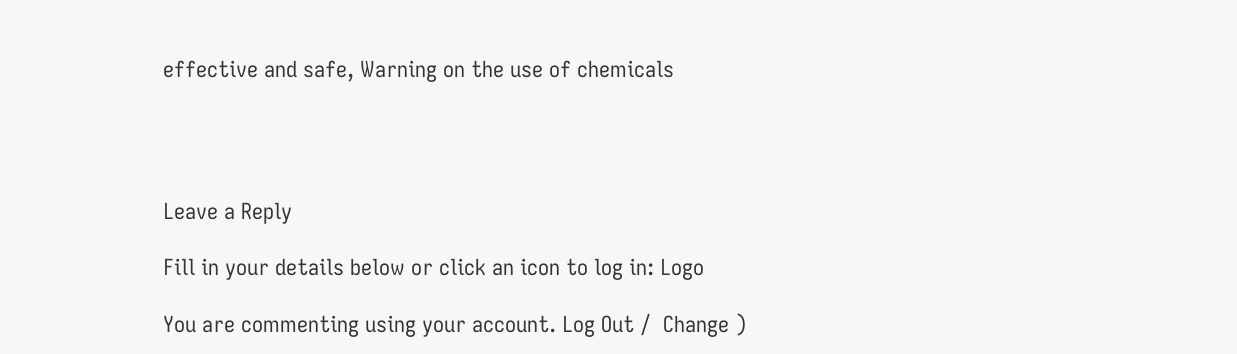effective and safe, Warning on the use of chemicals




Leave a Reply

Fill in your details below or click an icon to log in: Logo

You are commenting using your account. Log Out /  Change )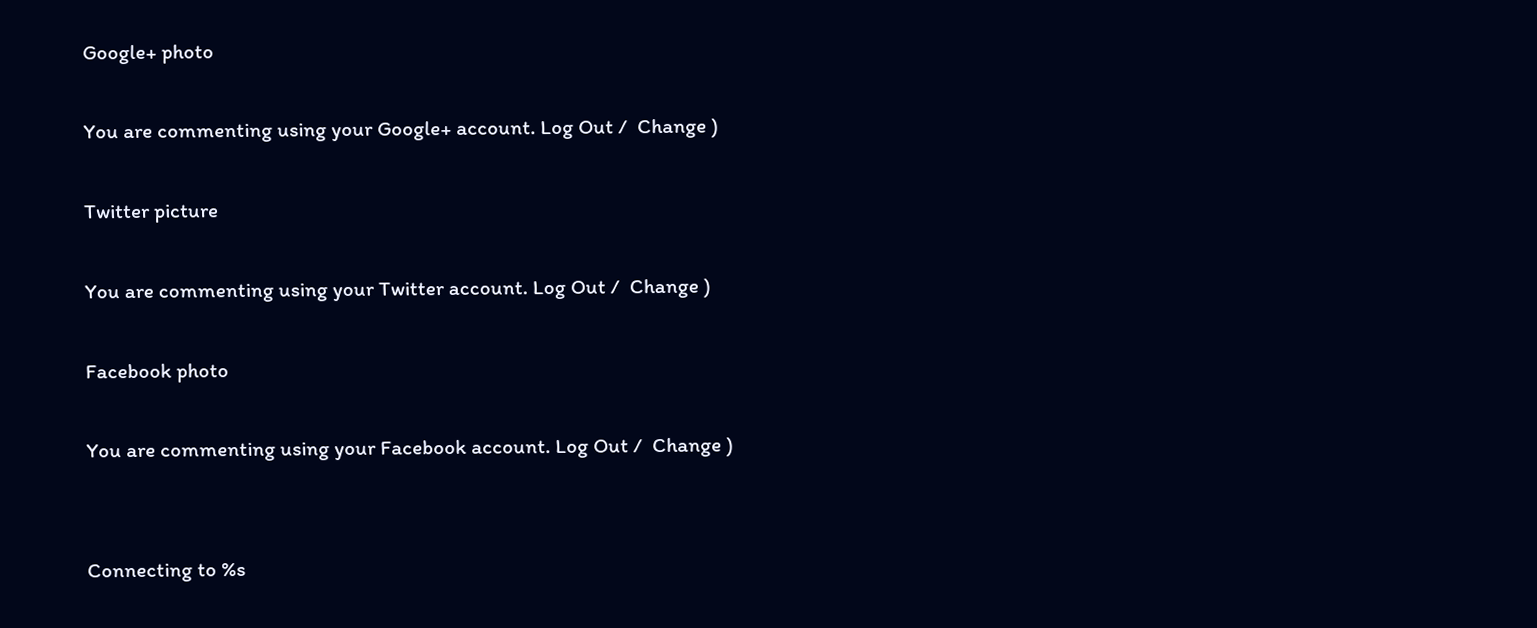Google+ photo

You are commenting using your Google+ account. Log Out /  Change )

Twitter picture

You are commenting using your Twitter account. Log Out /  Change )

Facebook photo

You are commenting using your Facebook account. Log Out /  Change )


Connecting to %s